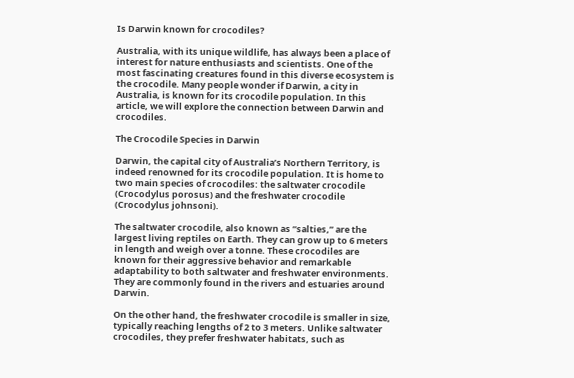Is Darwin known for crocodiles?

Australia, with its unique wildlife, has always been a place of interest for nature enthusiasts and scientists. One of the most fascinating creatures found in this diverse ecosystem is the crocodile. Many people wonder if Darwin, a city in Australia, is known for its crocodile population. In this article, we will explore the connection between Darwin and crocodiles.

The Crocodile Species in Darwin

Darwin, the capital city of Australia’s Northern Territory, is indeed renowned for its crocodile population. It is home to two main species of crocodiles: the saltwater crocodile (Crocodylus porosus) and the freshwater crocodile (Crocodylus johnsoni).

The saltwater crocodile, also known as “salties,” are the largest living reptiles on Earth. They can grow up to 6 meters in length and weigh over a tonne. These crocodiles are known for their aggressive behavior and remarkable adaptability to both saltwater and freshwater environments. They are commonly found in the rivers and estuaries around Darwin.

On the other hand, the freshwater crocodile is smaller in size, typically reaching lengths of 2 to 3 meters. Unlike saltwater crocodiles, they prefer freshwater habitats, such as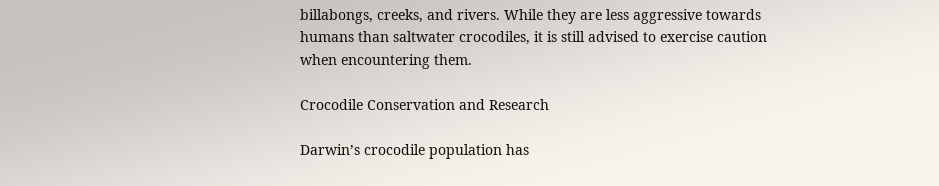billabongs, creeks, and rivers. While they are less aggressive towards humans than saltwater crocodiles, it is still advised to exercise caution when encountering them.

Crocodile Conservation and Research

Darwin’s crocodile population has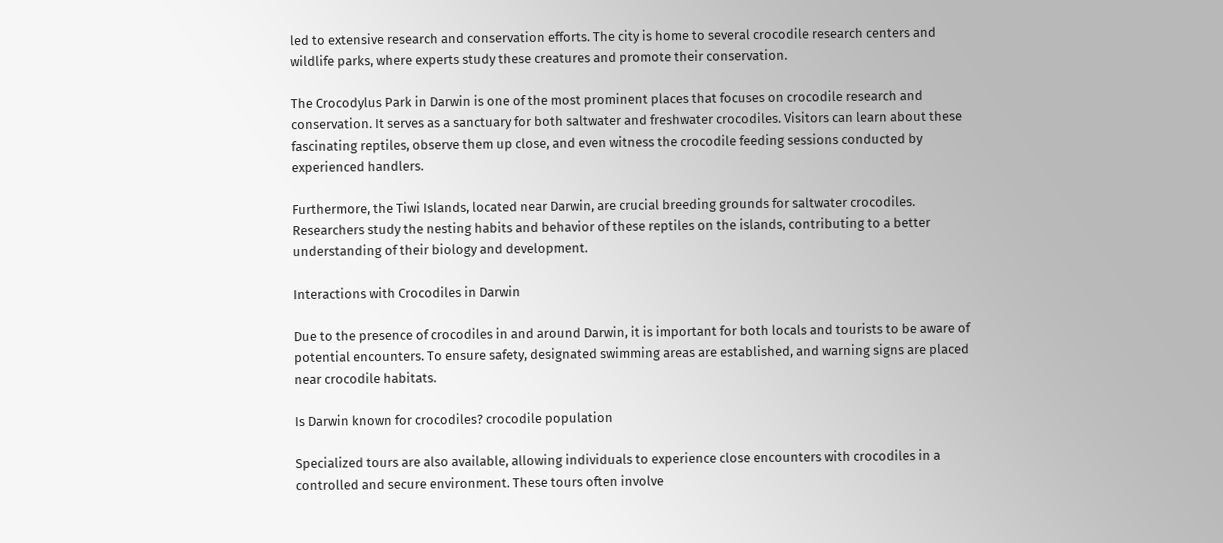led to extensive research and conservation efforts. The city is home to several crocodile research centers and wildlife parks, where experts study these creatures and promote their conservation.

The Crocodylus Park in Darwin is one of the most prominent places that focuses on crocodile research and conservation. It serves as a sanctuary for both saltwater and freshwater crocodiles. Visitors can learn about these fascinating reptiles, observe them up close, and even witness the crocodile feeding sessions conducted by experienced handlers.

Furthermore, the Tiwi Islands, located near Darwin, are crucial breeding grounds for saltwater crocodiles. Researchers study the nesting habits and behavior of these reptiles on the islands, contributing to a better understanding of their biology and development.

Interactions with Crocodiles in Darwin

Due to the presence of crocodiles in and around Darwin, it is important for both locals and tourists to be aware of potential encounters. To ensure safety, designated swimming areas are established, and warning signs are placed near crocodile habitats.

Is Darwin known for crocodiles? crocodile population

Specialized tours are also available, allowing individuals to experience close encounters with crocodiles in a controlled and secure environment. These tours often involve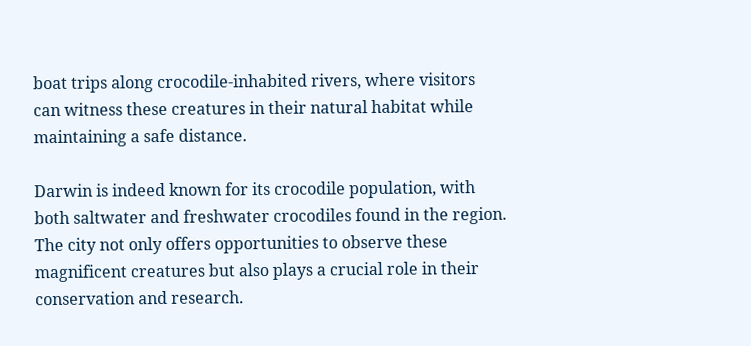boat trips along crocodile-inhabited rivers, where visitors can witness these creatures in their natural habitat while maintaining a safe distance.

Darwin is indeed known for its crocodile population, with both saltwater and freshwater crocodiles found in the region. The city not only offers opportunities to observe these magnificent creatures but also plays a crucial role in their conservation and research.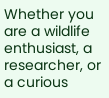Whether you are a wildlife enthusiast, a researcher, or a curious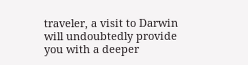traveler, a visit to Darwin will undoubtedly provide you with a deeper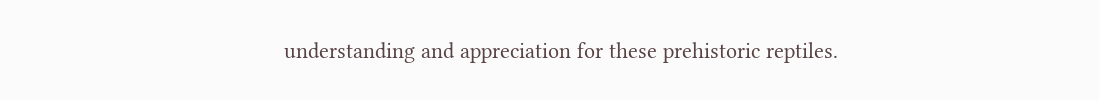understanding and appreciation for these prehistoric reptiles.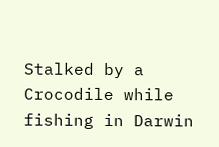Stalked by a Crocodile while fishing in Darwin